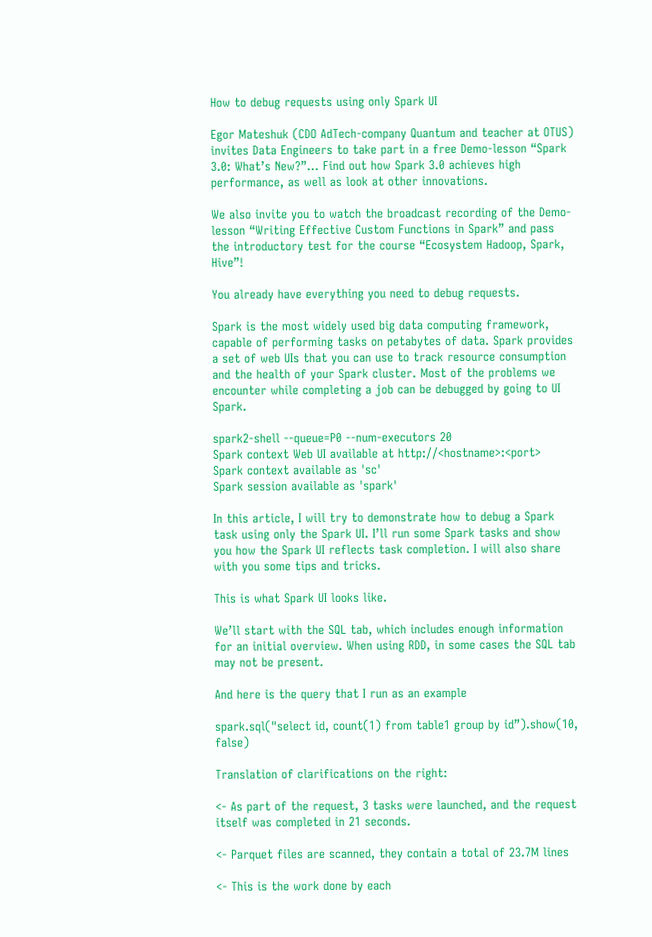How to debug requests using only Spark UI

Egor Mateshuk (CDO AdTech-company Quantum and teacher at OTUS) invites Data Engineers to take part in a free Demo-lesson “Spark 3.0: What’s New?”… Find out how Spark 3.0 achieves high performance, as well as look at other innovations.

We also invite you to watch the broadcast recording of the Demo-lesson “Writing Effective Custom Functions in Spark” and pass the introductory test for the course “Ecosystem Hadoop, Spark, Hive”!

You already have everything you need to debug requests.

Spark is the most widely used big data computing framework, capable of performing tasks on petabytes of data. Spark provides a set of web UIs that you can use to track resource consumption and the health of your Spark cluster. Most of the problems we encounter while completing a job can be debugged by going to UI Spark.

spark2-shell --queue=P0 --num-executors 20
Spark context Web UI available at http://<hostname>:<port>
Spark context available as 'sc'
Spark session available as 'spark'

In this article, I will try to demonstrate how to debug a Spark task using only the Spark UI. I’ll run some Spark tasks and show you how the Spark UI reflects task completion. I will also share with you some tips and tricks.

This is what Spark UI looks like.

We’ll start with the SQL tab, which includes enough information for an initial overview. When using RDD, in some cases the SQL tab may not be present.

And here is the query that I run as an example

spark.sql("select id, count(1) from table1 group by id”).show(10, false)

Translation of clarifications on the right:

<- As part of the request, 3 tasks were launched, and the request itself was completed in 21 seconds.

<- Parquet files are scanned, they contain a total of 23.7M lines

<- This is the work done by each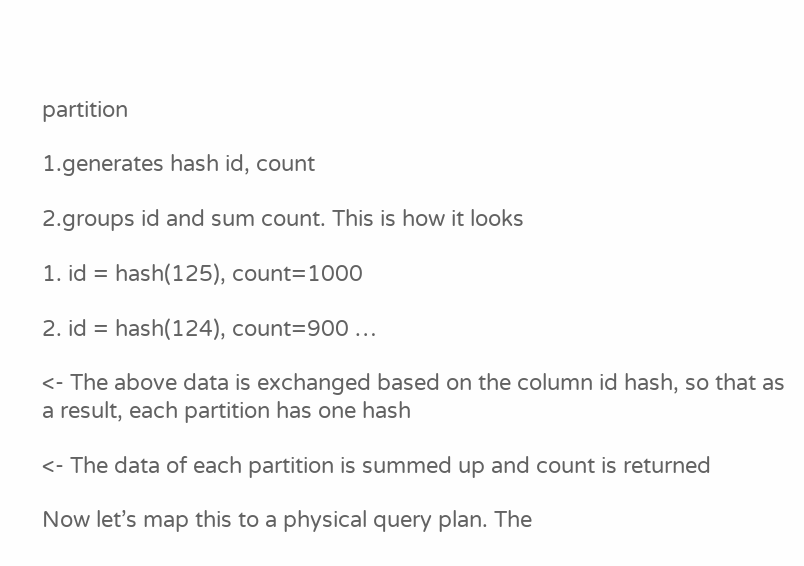partition

1.generates hash id, count

2.groups id and sum count. This is how it looks

1. id = hash(125), count=1000

2. id = hash(124), count=900 …

<- The above data is exchanged based on the column id hash, so that as a result, each partition has one hash

<- The data of each partition is summed up and count is returned

Now let’s map this to a physical query plan. The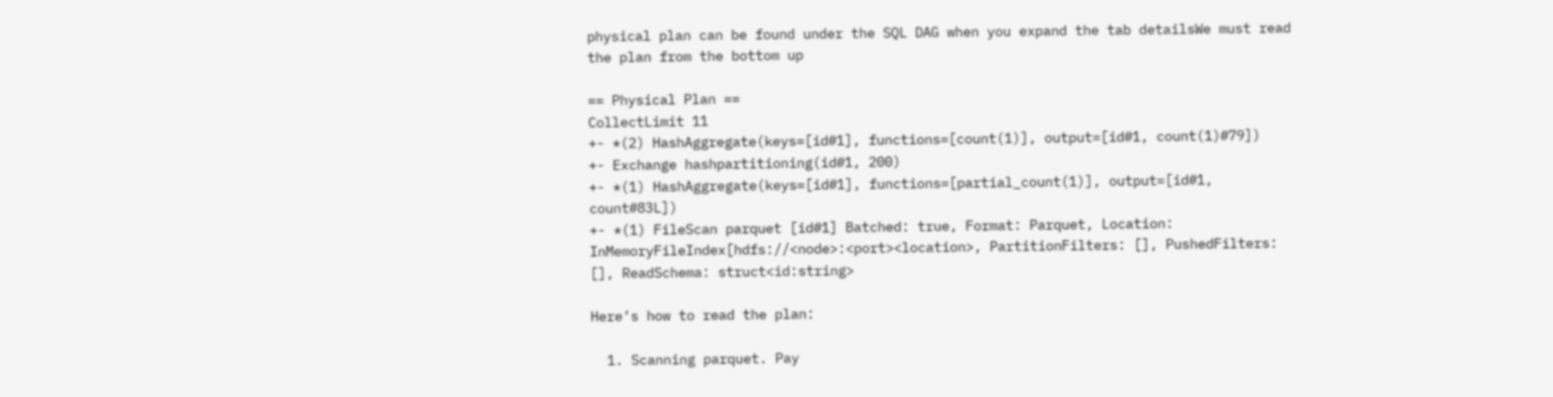physical plan can be found under the SQL DAG when you expand the tab detailsWe must read the plan from the bottom up

== Physical Plan ==
CollectLimit 11
+- *(2) HashAggregate(keys=[id#1], functions=[count(1)], output=[id#1, count(1)#79])
+- Exchange hashpartitioning(id#1, 200)
+- *(1) HashAggregate(keys=[id#1], functions=[partial_count(1)], output=[id#1, count#83L])
+- *(1) FileScan parquet [id#1] Batched: true, Format: Parquet, Location: InMemoryFileIndex[hdfs://<node>:<port><location>, PartitionFilters: [], PushedFilters: [], ReadSchema: struct<id:string>

Here’s how to read the plan:

  1. Scanning parquet. Pay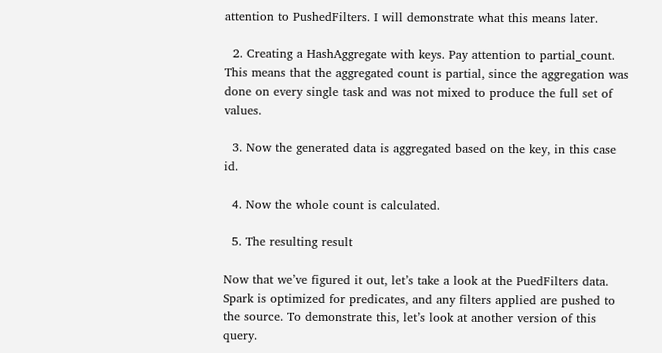attention to PushedFilters. I will demonstrate what this means later.

  2. Creating a HashAggregate with keys. Pay attention to partial_count. This means that the aggregated count is partial, since the aggregation was done on every single task and was not mixed to produce the full set of values.

  3. Now the generated data is aggregated based on the key, in this case id.

  4. Now the whole count is calculated.

  5. The resulting result

Now that we’ve figured it out, let’s take a look at the PuedFilters data. Spark is optimized for predicates, and any filters applied are pushed to the source. To demonstrate this, let’s look at another version of this query.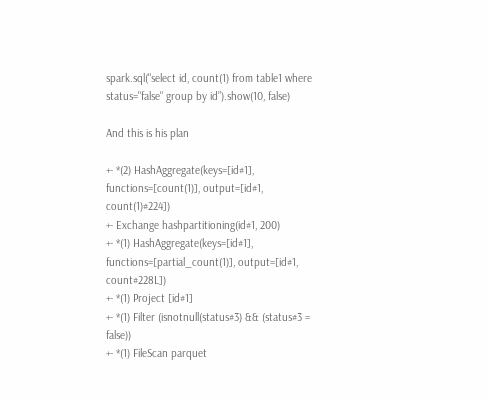spark.sql("select id, count(1) from table1 where status="false" group by id”).show(10, false)

And this is his plan

+- *(2) HashAggregate(keys=[id#1], functions=[count(1)], output=[id#1, count(1)#224])
+- Exchange hashpartitioning(id#1, 200)
+- *(1) HashAggregate(keys=[id#1], functions=[partial_count(1)], output=[id#1, count#228L])
+- *(1) Project [id#1]
+- *(1) Filter (isnotnull(status#3) && (status#3 = false))
+- *(1) FileScan parquet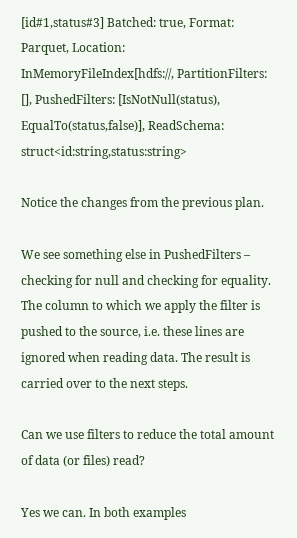[id#1,status#3] Batched: true, Format: Parquet, Location: InMemoryFileIndex[hdfs://, PartitionFilters: [], PushedFilters: [IsNotNull(status), EqualTo(status,false)], ReadSchema: struct<id:string,status:string>

Notice the changes from the previous plan.

We see something else in PushedFilters – checking for null and checking for equality. The column to which we apply the filter is pushed to the source, i.e. these lines are ignored when reading data. The result is carried over to the next steps.

Can we use filters to reduce the total amount of data (or files) read?

Yes we can. In both examples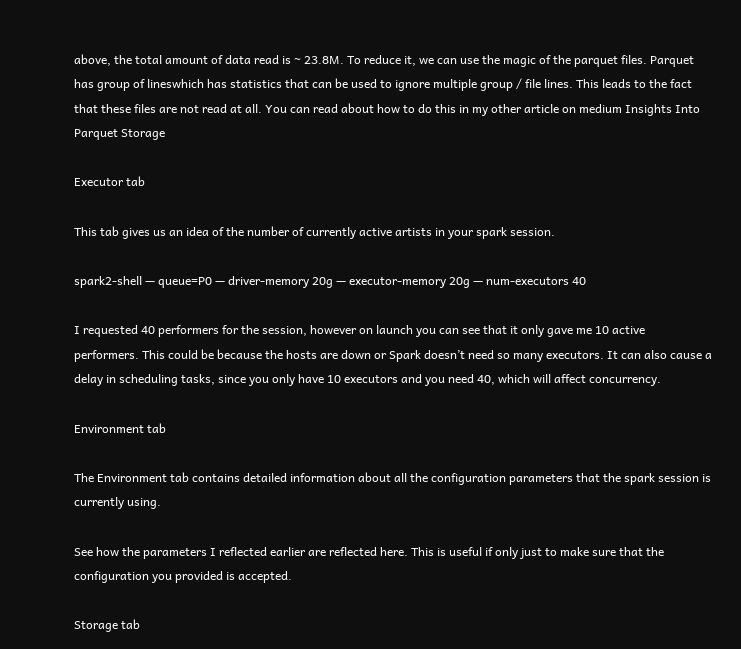above, the total amount of data read is ~ 23.8M. To reduce it, we can use the magic of the parquet files. Parquet has group of lineswhich has statistics that can be used to ignore multiple group / file lines. This leads to the fact that these files are not read at all. You can read about how to do this in my other article on medium Insights Into Parquet Storage

Executor tab

This tab gives us an idea of the number of currently active artists in your spark session.

spark2-shell — queue=P0 — driver-memory 20g — executor-memory 20g — num-executors 40

I requested 40 performers for the session, however on launch you can see that it only gave me 10 active performers. This could be because the hosts are down or Spark doesn’t need so many executors. It can also cause a delay in scheduling tasks, since you only have 10 executors and you need 40, which will affect concurrency.

Environment tab

The Environment tab contains detailed information about all the configuration parameters that the spark session is currently using.

See how the parameters I reflected earlier are reflected here. This is useful if only just to make sure that the configuration you provided is accepted.

Storage tab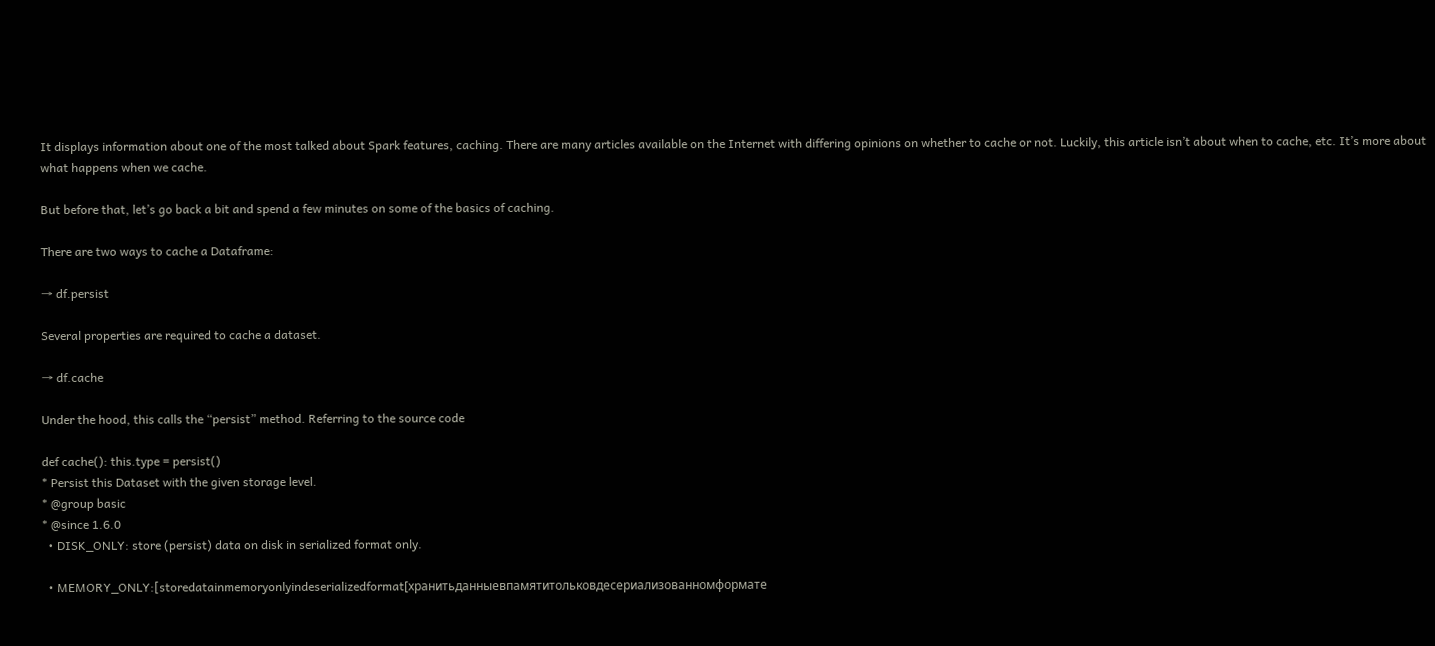It displays information about one of the most talked about Spark features, caching. There are many articles available on the Internet with differing opinions on whether to cache or not. Luckily, this article isn’t about when to cache, etc. It’s more about what happens when we cache.

But before that, let’s go back a bit and spend a few minutes on some of the basics of caching.

There are two ways to cache a Dataframe:

→ df.persist

Several properties are required to cache a dataset.

→ df.cache

Under the hood, this calls the “persist” method. Referring to the source code

def cache(): this.type = persist()
* Persist this Dataset with the given storage level.
* @group basic
* @since 1.6.0
  • DISK_ONLY: store (persist) data on disk in serialized format only.

  • MEMORY_ONLY:[storedatainmemoryonlyindeserializedformat[хранитьданныевпамятитольковдесериализованномформате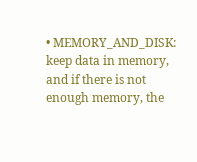• MEMORY_AND_DISK: keep data in memory, and if there is not enough memory, the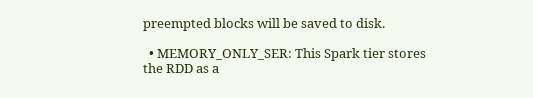preempted blocks will be saved to disk.

  • MEMORY_ONLY_SER: This Spark tier stores the RDD as a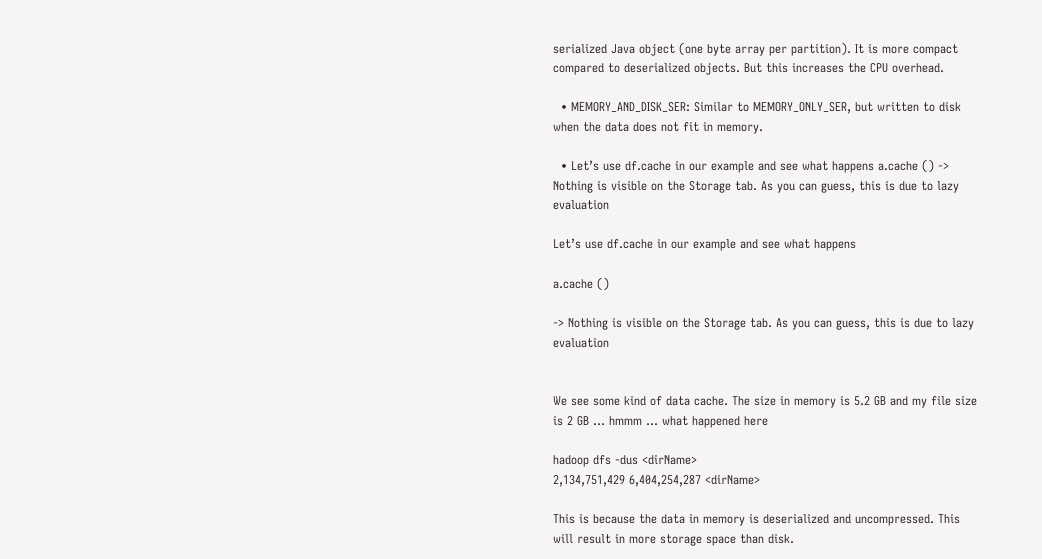serialized Java object (one byte array per partition). It is more compact compared to deserialized objects. But this increases the CPU overhead.

  • MEMORY_AND_DISK_SER: Similar to MEMORY_ONLY_SER, but written to disk when the data does not fit in memory.

  • Let’s use df.cache in our example and see what happens a.cache () -> Nothing is visible on the Storage tab. As you can guess, this is due to lazy evaluation

Let’s use df.cache in our example and see what happens

a.cache ()

-> Nothing is visible on the Storage tab. As you can guess, this is due to lazy evaluation


We see some kind of data cache. The size in memory is 5.2 GB and my file size is 2 GB … hmmm … what happened here

hadoop dfs -dus <dirName>
2,134,751,429 6,404,254,287 <dirName>

This is because the data in memory is deserialized and uncompressed. This will result in more storage space than disk.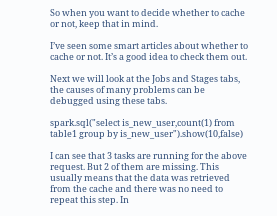So when you want to decide whether to cache or not, keep that in mind.

I’ve seen some smart articles about whether to cache or not. It’s a good idea to check them out.

Next we will look at the Jobs and Stages tabs, the causes of many problems can be debugged using these tabs.

spark.sql("select is_new_user,count(1) from table1 group by is_new_user").show(10,false)

I can see that 3 tasks are running for the above request. But 2 of them are missing. This usually means that the data was retrieved from the cache and there was no need to repeat this step. In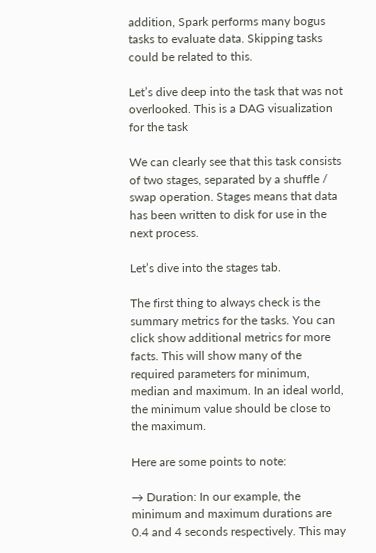addition, Spark performs many bogus tasks to evaluate data. Skipping tasks could be related to this.

Let’s dive deep into the task that was not overlooked. This is a DAG visualization for the task

We can clearly see that this task consists of two stages, separated by a shuffle / swap operation. Stages means that data has been written to disk for use in the next process.

Let’s dive into the stages tab.

The first thing to always check is the summary metrics for the tasks. You can click show additional metrics for more facts. This will show many of the required parameters for minimum, median and maximum. In an ideal world, the minimum value should be close to the maximum.

Here are some points to note:

→ Duration: In our example, the minimum and maximum durations are 0.4 and 4 seconds respectively. This may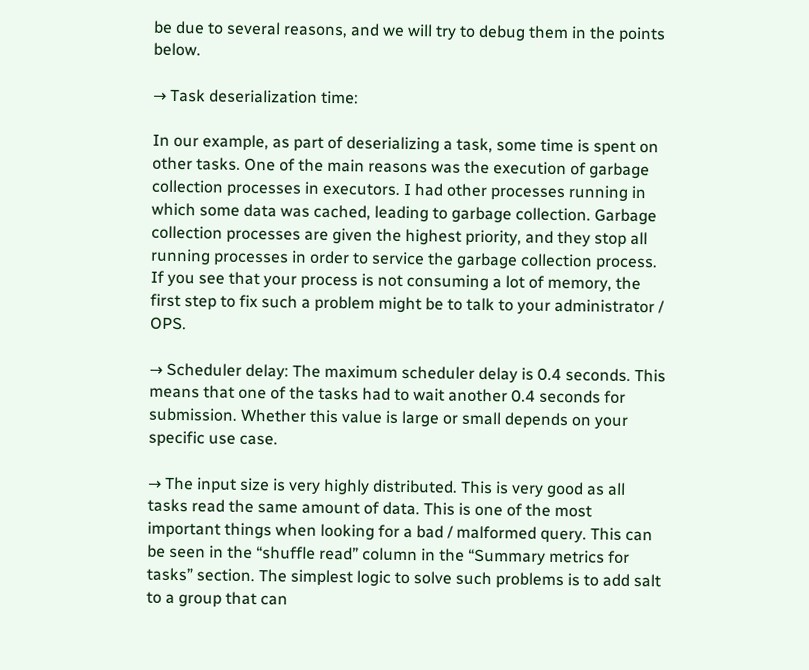be due to several reasons, and we will try to debug them in the points below.

→ Task deserialization time:

In our example, as part of deserializing a task, some time is spent on other tasks. One of the main reasons was the execution of garbage collection processes in executors. I had other processes running in which some data was cached, leading to garbage collection. Garbage collection processes are given the highest priority, and they stop all running processes in order to service the garbage collection process. If you see that your process is not consuming a lot of memory, the first step to fix such a problem might be to talk to your administrator / OPS.

→ Scheduler delay: The maximum scheduler delay is 0.4 seconds. This means that one of the tasks had to wait another 0.4 seconds for submission. Whether this value is large or small depends on your specific use case.

→ The input size is very highly distributed. This is very good as all tasks read the same amount of data. This is one of the most important things when looking for a bad / malformed query. This can be seen in the “shuffle read” column in the “Summary metrics for tasks” section. The simplest logic to solve such problems is to add salt to a group that can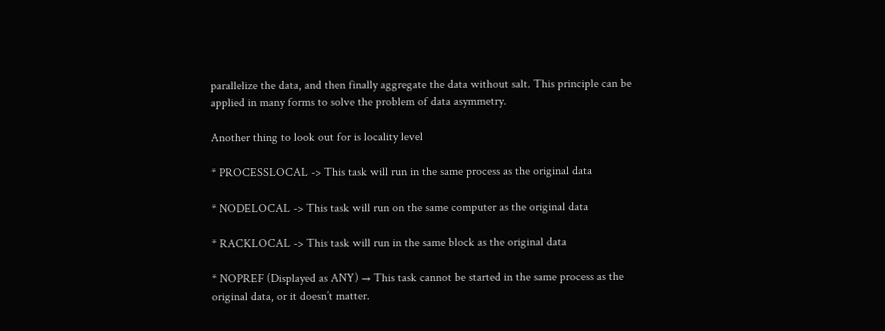parallelize the data, and then finally aggregate the data without salt. This principle can be applied in many forms to solve the problem of data asymmetry.

Another thing to look out for is locality level

* PROCESSLOCAL -> This task will run in the same process as the original data

* NODELOCAL -> This task will run on the same computer as the original data

* RACKLOCAL -> This task will run in the same block as the original data

* NOPREF (Displayed as ANY) → This task cannot be started in the same process as the original data, or it doesn’t matter.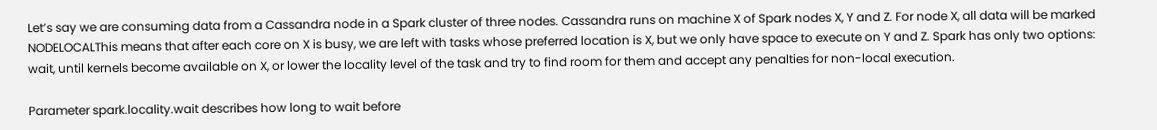Let’s say we are consuming data from a Cassandra node in a Spark cluster of three nodes. Cassandra runs on machine X of Spark nodes X, Y and Z. For node X, all data will be marked NODELOCALThis means that after each core on X is busy, we are left with tasks whose preferred location is X, but we only have space to execute on Y and Z. Spark has only two options: wait, until kernels become available on X, or lower the locality level of the task and try to find room for them and accept any penalties for non-local execution.

Parameter spark.locality.wait describes how long to wait before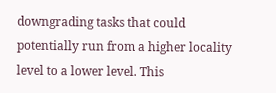downgrading tasks that could potentially run from a higher locality level to a lower level. This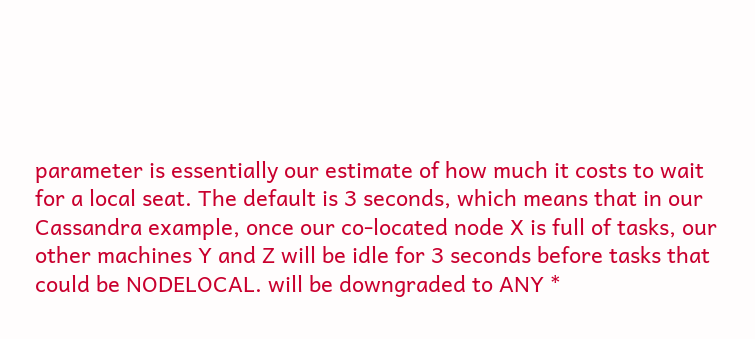parameter is essentially our estimate of how much it costs to wait for a local seat. The default is 3 seconds, which means that in our Cassandra example, once our co-located node X is full of tasks, our other machines Y and Z will be idle for 3 seconds before tasks that could be NODELOCAL. will be downgraded to ANY *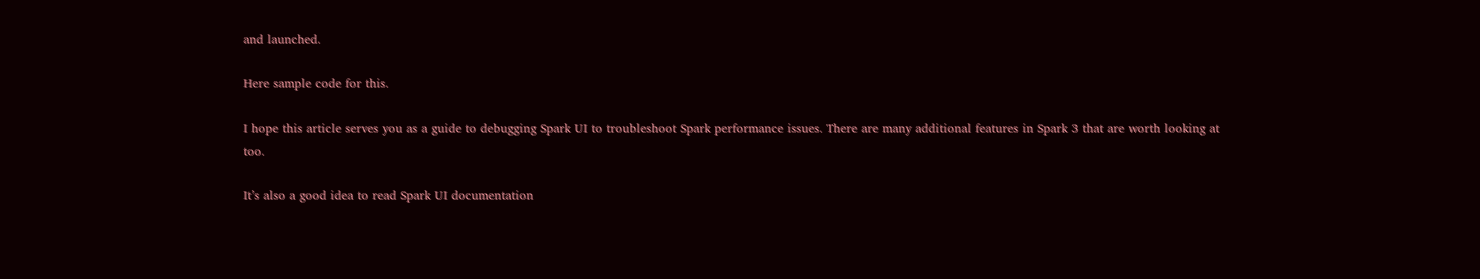and launched.

Here sample code for this.

I hope this article serves you as a guide to debugging Spark UI to troubleshoot Spark performance issues. There are many additional features in Spark 3 that are worth looking at too.

It’s also a good idea to read Spark UI documentation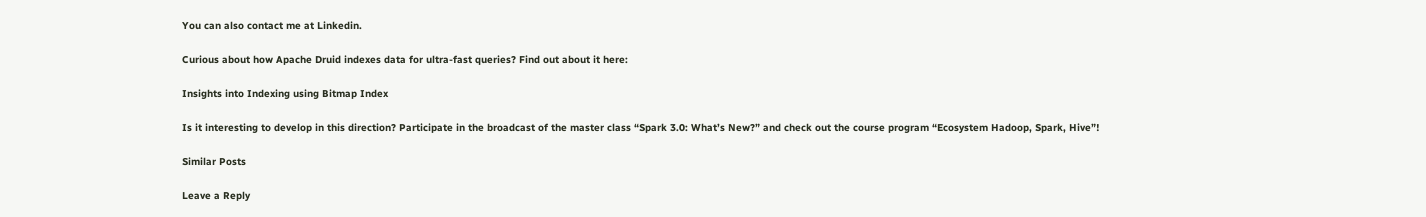You can also contact me at Linkedin.

Curious about how Apache Druid indexes data for ultra-fast queries? Find out about it here:

Insights into Indexing using Bitmap Index

Is it interesting to develop in this direction? Participate in the broadcast of the master class “Spark 3.0: What’s New?” and check out the course program “Ecosystem Hadoop, Spark, Hive”!

Similar Posts

Leave a Reply